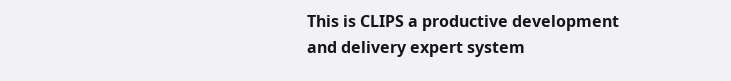This is CLIPS a productive development and delivery expert system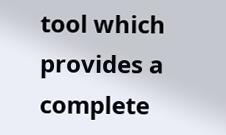tool which provides a complete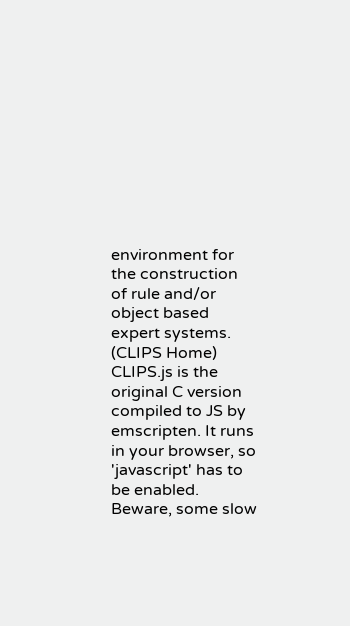environment for the construction of rule and/or object based expert systems. (CLIPS Home) CLIPS.js is the original C version compiled to JS by emscripten. It runs in your browser, so 'javascript' has to be enabled. Beware, some slow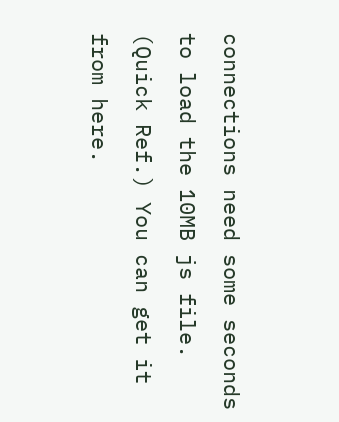connections need some seconds to load the 10MB js file. (Quick Ref.) You can get it from here.